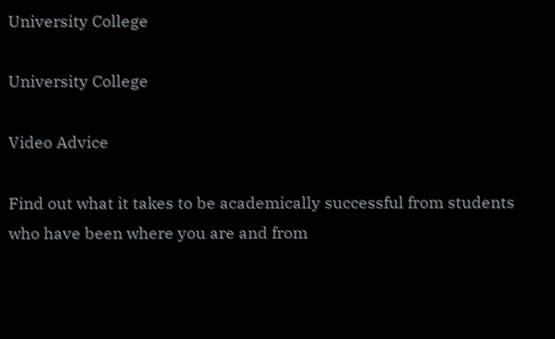University College

University College

Video Advice

Find out what it takes to be academically successful from students who have been where you are and from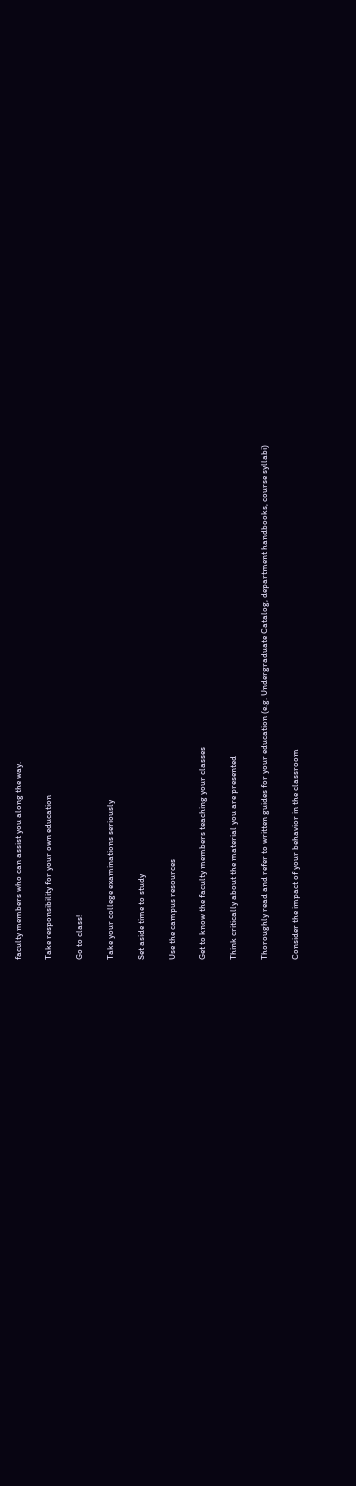faculty members who can assist you along the way.

Take responsibility for your own education

Go to class!

Take your college examinations seriously

Set aside time to study

Use the campus resources

Get to know the faculty members teaching your classes

Think critically about the material you are presented

Thoroughly read and refer to written guides for your education (e.g. Undergraduate Catalog, department handbooks, course syllabi)

Consider the impact of your behavior in the classroom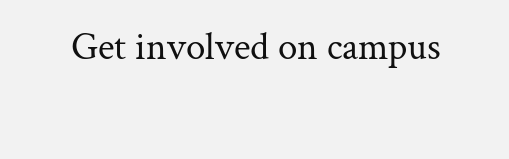Get involved on campus